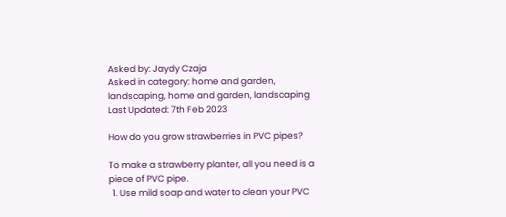Asked by: Jaydy Czaja
Asked in category: home and garden, landscaping, home and garden, landscaping
Last Updated: 7th Feb 2023

How do you grow strawberries in PVC pipes?

To make a strawberry planter, all you need is a piece of PVC pipe.
  1. Use mild soap and water to clean your PVC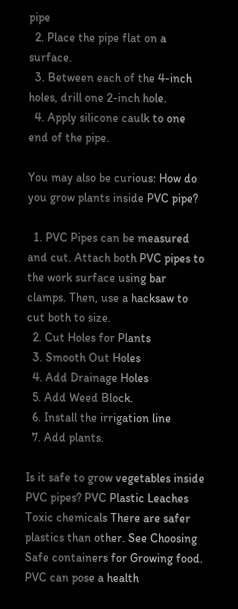pipe
  2. Place the pipe flat on a surface.
  3. Between each of the 4-inch holes, drill one 2-inch hole.
  4. Apply silicone caulk to one end of the pipe.

You may also be curious: How do you grow plants inside PVC pipe?

  1. PVC Pipes can be measured and cut. Attach both PVC pipes to the work surface using bar clamps. Then, use a hacksaw to cut both to size.
  2. Cut Holes for Plants
  3. Smooth Out Holes
  4. Add Drainage Holes
  5. Add Weed Block.
  6. Install the irrigation line
  7. Add plants.

Is it safe to grow vegetables inside PVC pipes? PVC Plastic Leaches Toxic chemicals There are safer plastics than other. See Choosing Safe containers for Growing food. PVC can pose a health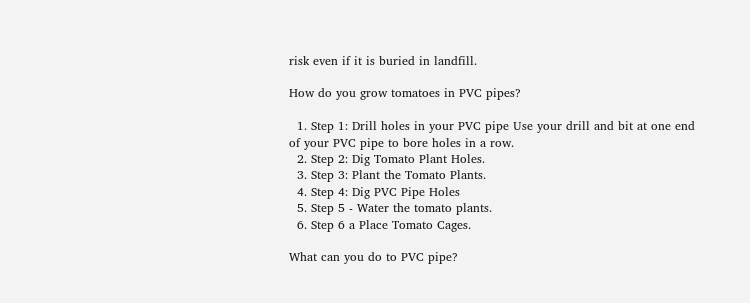risk even if it is buried in landfill.

How do you grow tomatoes in PVC pipes?

  1. Step 1: Drill holes in your PVC pipe Use your drill and bit at one end of your PVC pipe to bore holes in a row.
  2. Step 2: Dig Tomato Plant Holes.
  3. Step 3: Plant the Tomato Plants.
  4. Step 4: Dig PVC Pipe Holes
  5. Step 5 - Water the tomato plants.
  6. Step 6 a Place Tomato Cages.

What can you do to PVC pipe?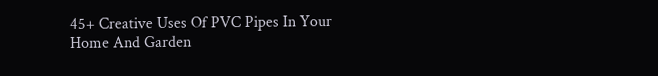45+ Creative Uses Of PVC Pipes In Your Home And Garden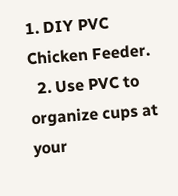1. DIY PVC Chicken Feeder.
  2. Use PVC to organize cups at your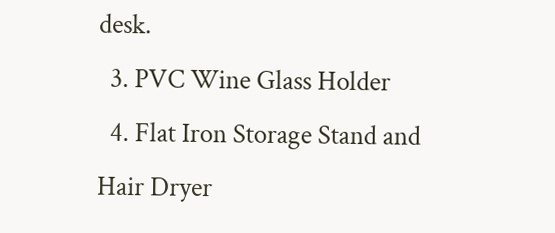desk.
  3. PVC Wine Glass Holder
  4. Flat Iron Storage Stand and Hair Dryer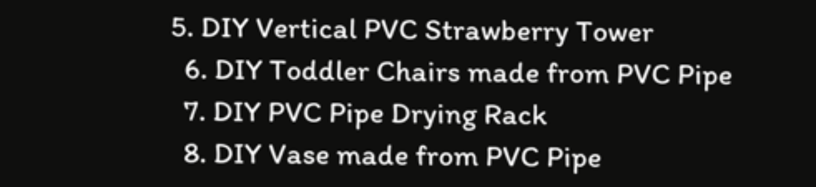5. DIY Vertical PVC Strawberry Tower
  6. DIY Toddler Chairs made from PVC Pipe
  7. DIY PVC Pipe Drying Rack
  8. DIY Vase made from PVC Pipe